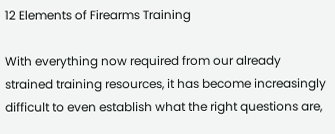12 Elements of Firearms Training

With everything now required from our already strained training resources, it has become increasingly difficult to even establish what the right questions are,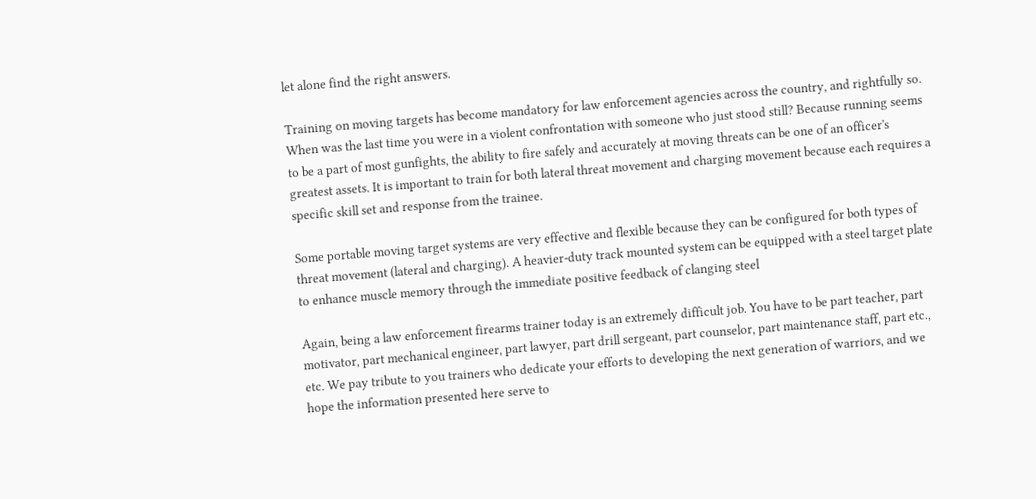let alone find the right answers.

Training on moving targets has become mandatory for law enforcement agencies across the country, and rightfully so. When was the last time you were in a violent confrontation with someone who just stood still? Because running seems to be a part of most gunfights, the ability to fire safely and accurately at moving threats can be one of an officer's greatest assets. It is important to train for both lateral threat movement and charging movement because each requires a specific skill set and response from the trainee.

Some portable moving target systems are very effective and flexible because they can be configured for both types of threat movement (lateral and charging). A heavier-duty track mounted system can be equipped with a steel target plate to enhance muscle memory through the immediate positive feedback of clanging steel

Again, being a law enforcement firearms trainer today is an extremely difficult job. You have to be part teacher, part motivator, part mechanical engineer, part lawyer, part drill sergeant, part counselor, part maintenance staff, part etc., etc. We pay tribute to you trainers who dedicate your efforts to developing the next generation of warriors, and we hope the information presented here serve to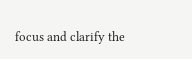focus and clarify the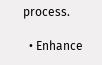process.

  • Enhance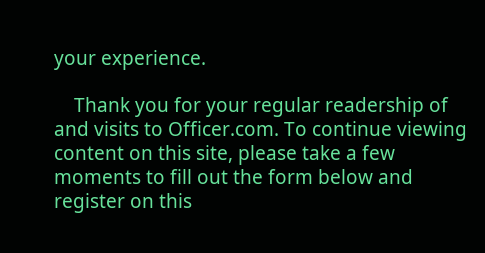your experience.

    Thank you for your regular readership of and visits to Officer.com. To continue viewing content on this site, please take a few moments to fill out the form below and register on this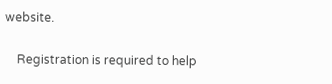website.

    Registration is required to help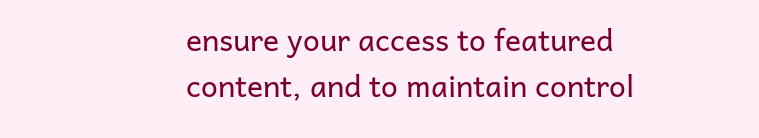ensure your access to featured content, and to maintain control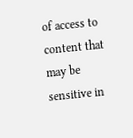of access to content that may be sensitive in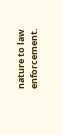nature to law enforcement.